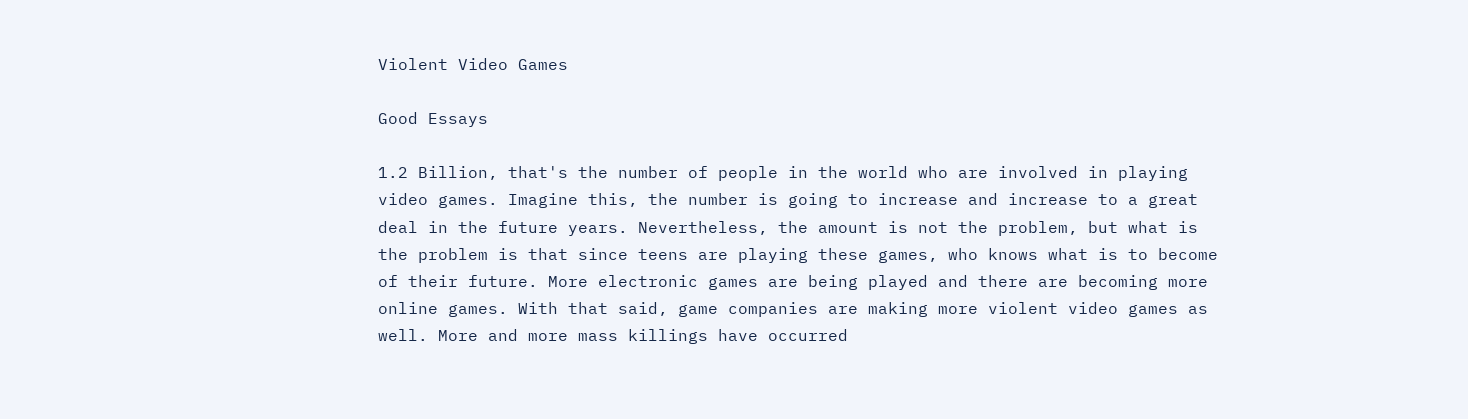Violent Video Games

Good Essays

1.2 Billion, that's the number of people in the world who are involved in playing video games. Imagine this, the number is going to increase and increase to a great deal in the future years. Nevertheless, the amount is not the problem, but what is the problem is that since teens are playing these games, who knows what is to become of their future. More electronic games are being played and there are becoming more online games. With that said, game companies are making more violent video games as well. More and more mass killings have occurred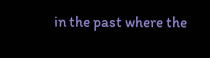in the past where the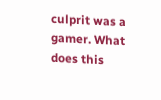culprit was a gamer. What does this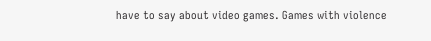have to say about video games. Games with violence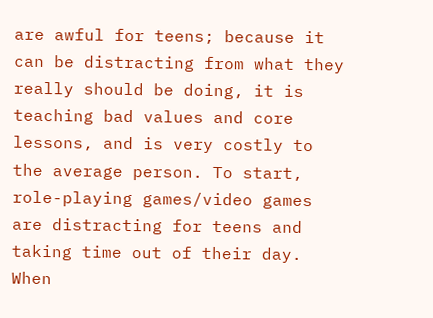are awful for teens; because it can be distracting from what they really should be doing, it is teaching bad values and core lessons, and is very costly to the average person. To start, role-playing games/video games are distracting for teens and taking time out of their day. When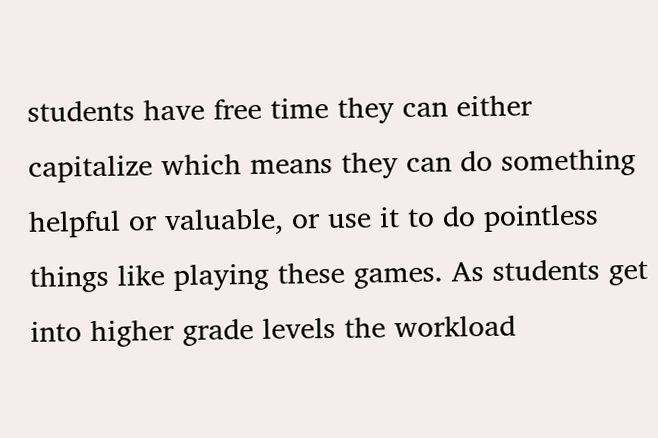students have free time they can either capitalize which means they can do something helpful or valuable, or use it to do pointless things like playing these games. As students get into higher grade levels the workload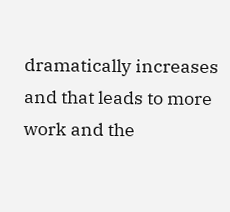dramatically increases and that leads to more work and the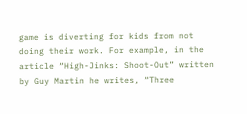game is diverting for kids from not doing their work. For example, in the article “High-Jinks: Shoot-Out” written by Guy Martin he writes, “Three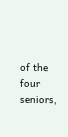of the four seniors,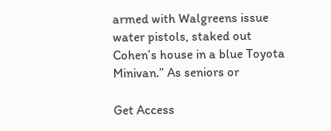armed with Walgreens issue water pistols, staked out Cohen’s house in a blue Toyota Minivan.” As seniors or

Get Access